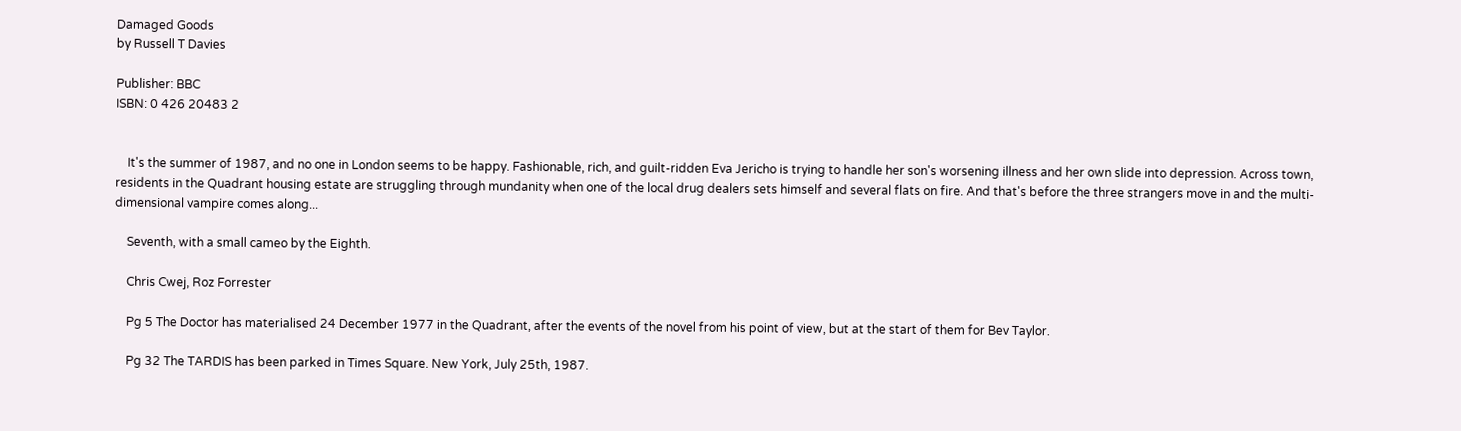Damaged Goods
by Russell T Davies

Publisher: BBC
ISBN: 0 426 20483 2


    It's the summer of 1987, and no one in London seems to be happy. Fashionable, rich, and guilt-ridden Eva Jericho is trying to handle her son's worsening illness and her own slide into depression. Across town, residents in the Quadrant housing estate are struggling through mundanity when one of the local drug dealers sets himself and several flats on fire. And that's before the three strangers move in and the multi-dimensional vampire comes along...

    Seventh, with a small cameo by the Eighth.

    Chris Cwej, Roz Forrester

    Pg 5 The Doctor has materialised 24 December 1977 in the Quadrant, after the events of the novel from his point of view, but at the start of them for Bev Taylor.

    Pg 32 The TARDIS has been parked in Times Square. New York, July 25th, 1987.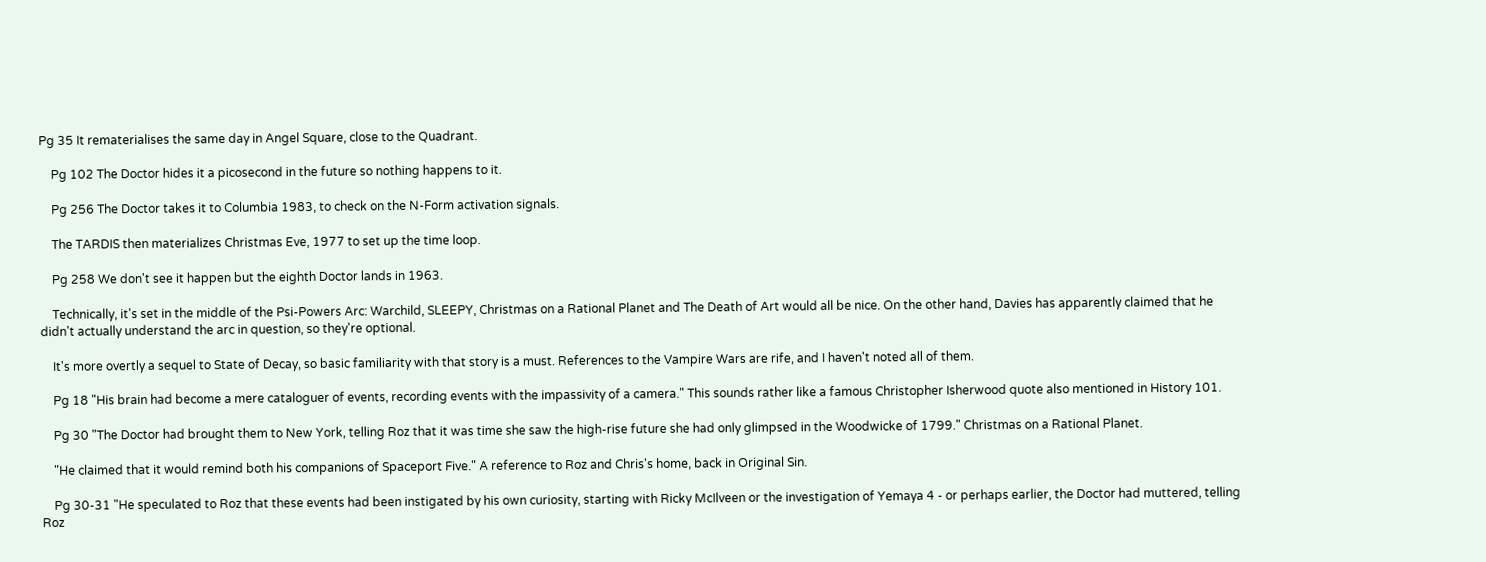Pg 35 It rematerialises the same day in Angel Square, close to the Quadrant.

    Pg 102 The Doctor hides it a picosecond in the future so nothing happens to it.

    Pg 256 The Doctor takes it to Columbia 1983, to check on the N-Form activation signals.

    The TARDIS then materializes Christmas Eve, 1977 to set up the time loop.

    Pg 258 We don't see it happen but the eighth Doctor lands in 1963.

    Technically, it's set in the middle of the Psi-Powers Arc: Warchild, SLEEPY, Christmas on a Rational Planet and The Death of Art would all be nice. On the other hand, Davies has apparently claimed that he didn't actually understand the arc in question, so they're optional.

    It's more overtly a sequel to State of Decay, so basic familiarity with that story is a must. References to the Vampire Wars are rife, and I haven't noted all of them.

    Pg 18 "His brain had become a mere cataloguer of events, recording events with the impassivity of a camera." This sounds rather like a famous Christopher Isherwood quote also mentioned in History 101.

    Pg 30 "The Doctor had brought them to New York, telling Roz that it was time she saw the high-rise future she had only glimpsed in the Woodwicke of 1799." Christmas on a Rational Planet.

    "He claimed that it would remind both his companions of Spaceport Five." A reference to Roz and Chris's home, back in Original Sin.

    Pg 30-31 "He speculated to Roz that these events had been instigated by his own curiosity, starting with Ricky McIlveen or the investigation of Yemaya 4 - or perhaps earlier, the Doctor had muttered, telling Roz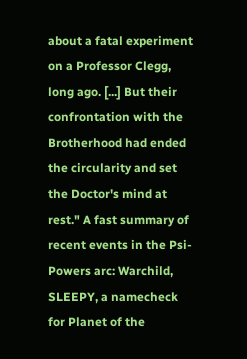about a fatal experiment on a Professor Clegg, long ago. [...] But their confrontation with the Brotherhood had ended the circularity and set the Doctor's mind at rest." A fast summary of recent events in the Psi-Powers arc: Warchild, SLEEPY, a namecheck for Planet of the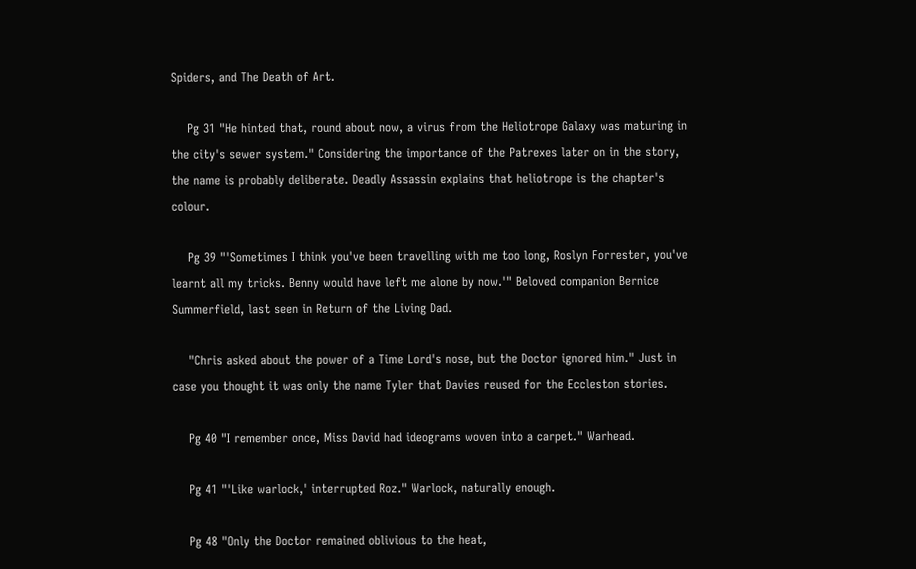Spiders, and The Death of Art.

    Pg 31 "He hinted that, round about now, a virus from the Heliotrope Galaxy was maturing in the city's sewer system." Considering the importance of the Patrexes later on in the story, the name is probably deliberate. Deadly Assassin explains that heliotrope is the chapter's colour.

    Pg 39 "'Sometimes I think you've been travelling with me too long, Roslyn Forrester, you've learnt all my tricks. Benny would have left me alone by now.'" Beloved companion Bernice Summerfield, last seen in Return of the Living Dad.

    "Chris asked about the power of a Time Lord's nose, but the Doctor ignored him." Just in case you thought it was only the name Tyler that Davies reused for the Eccleston stories.

    Pg 40 "I remember once, Miss David had ideograms woven into a carpet." Warhead.

    Pg 41 "'Like warlock,' interrupted Roz." Warlock, naturally enough.

    Pg 48 "Only the Doctor remained oblivious to the heat,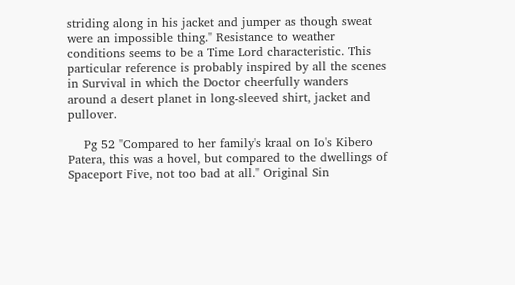striding along in his jacket and jumper as though sweat were an impossible thing." Resistance to weather conditions seems to be a Time Lord characteristic. This particular reference is probably inspired by all the scenes in Survival in which the Doctor cheerfully wanders around a desert planet in long-sleeved shirt, jacket and pullover.

    Pg 52 "Compared to her family's kraal on Io's Kibero Patera, this was a hovel, but compared to the dwellings of Spaceport Five, not too bad at all." Original Sin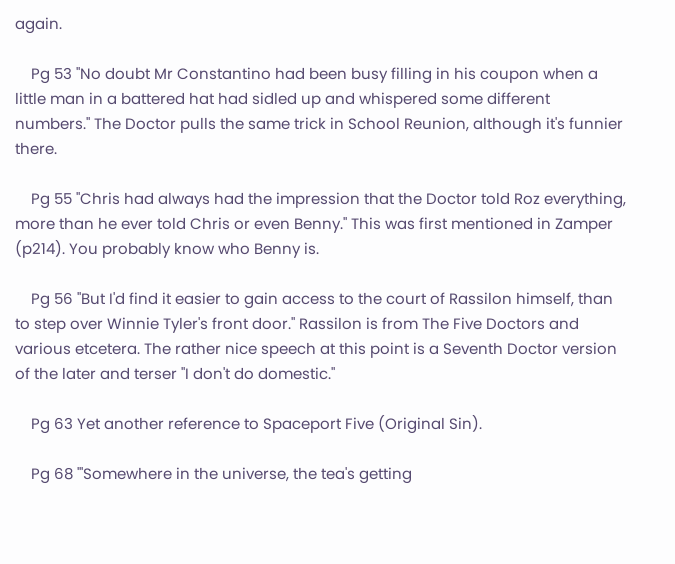again.

    Pg 53 "No doubt Mr Constantino had been busy filling in his coupon when a little man in a battered hat had sidled up and whispered some different numbers." The Doctor pulls the same trick in School Reunion, although it's funnier there.

    Pg 55 "Chris had always had the impression that the Doctor told Roz everything, more than he ever told Chris or even Benny." This was first mentioned in Zamper (p214). You probably know who Benny is.

    Pg 56 "But I'd find it easier to gain access to the court of Rassilon himself, than to step over Winnie Tyler's front door." Rassilon is from The Five Doctors and various etcetera. The rather nice speech at this point is a Seventh Doctor version of the later and terser "I don't do domestic."

    Pg 63 Yet another reference to Spaceport Five (Original Sin).

    Pg 68 "'Somewhere in the universe, the tea's getting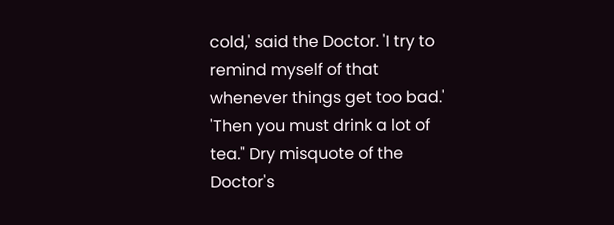cold,' said the Doctor. 'I try to remind myself of that whenever things get too bad.' 'Then you must drink a lot of tea." Dry misquote of the Doctor's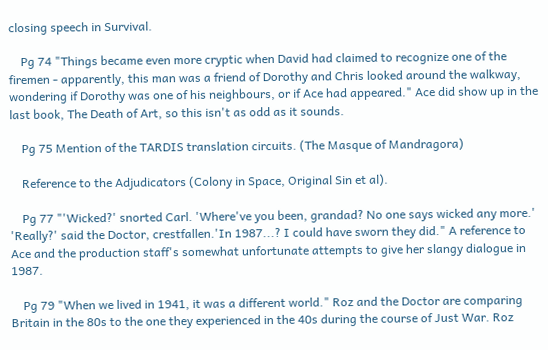closing speech in Survival.

    Pg 74 "Things became even more cryptic when David had claimed to recognize one of the firemen - apparently, this man was a friend of Dorothy and Chris looked around the walkway, wondering if Dorothy was one of his neighbours, or if Ace had appeared." Ace did show up in the last book, The Death of Art, so this isn't as odd as it sounds.

    Pg 75 Mention of the TARDIS translation circuits. (The Masque of Mandragora)

    Reference to the Adjudicators (Colony in Space, Original Sin et al).

    Pg 77 "'Wicked?' snorted Carl. 'Where've you been, grandad? No one says wicked any more.' 'Really?' said the Doctor, crestfallen.'In 1987...? I could have sworn they did." A reference to Ace and the production staff's somewhat unfortunate attempts to give her slangy dialogue in 1987.

    Pg 79 "When we lived in 1941, it was a different world." Roz and the Doctor are comparing Britain in the 80s to the one they experienced in the 40s during the course of Just War. Roz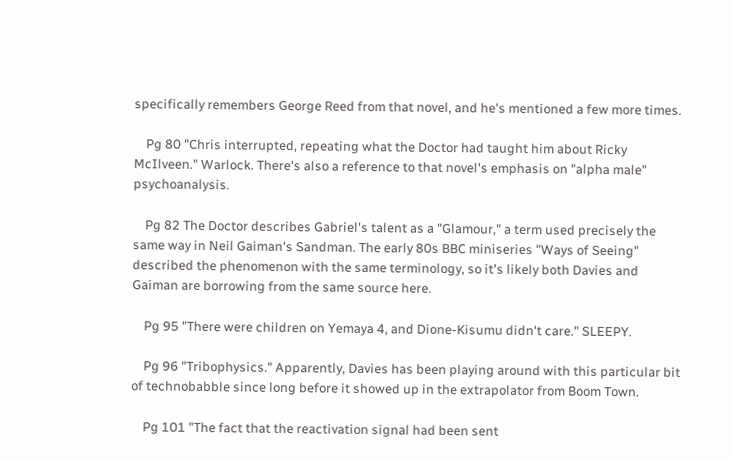specifically remembers George Reed from that novel, and he's mentioned a few more times.

    Pg 80 "Chris interrupted, repeating what the Doctor had taught him about Ricky McIlveen." Warlock. There's also a reference to that novel's emphasis on "alpha male" psychoanalysis.

    Pg 82 The Doctor describes Gabriel's talent as a "Glamour," a term used precisely the same way in Neil Gaiman's Sandman. The early 80s BBC miniseries "Ways of Seeing" described the phenomenon with the same terminology, so it's likely both Davies and Gaiman are borrowing from the same source here.

    Pg 95 "There were children on Yemaya 4, and Dione-Kisumu didn't care." SLEEPY.

    Pg 96 "Tribophysics." Apparently, Davies has been playing around with this particular bit of technobabble since long before it showed up in the extrapolator from Boom Town.

    Pg 101 "The fact that the reactivation signal had been sent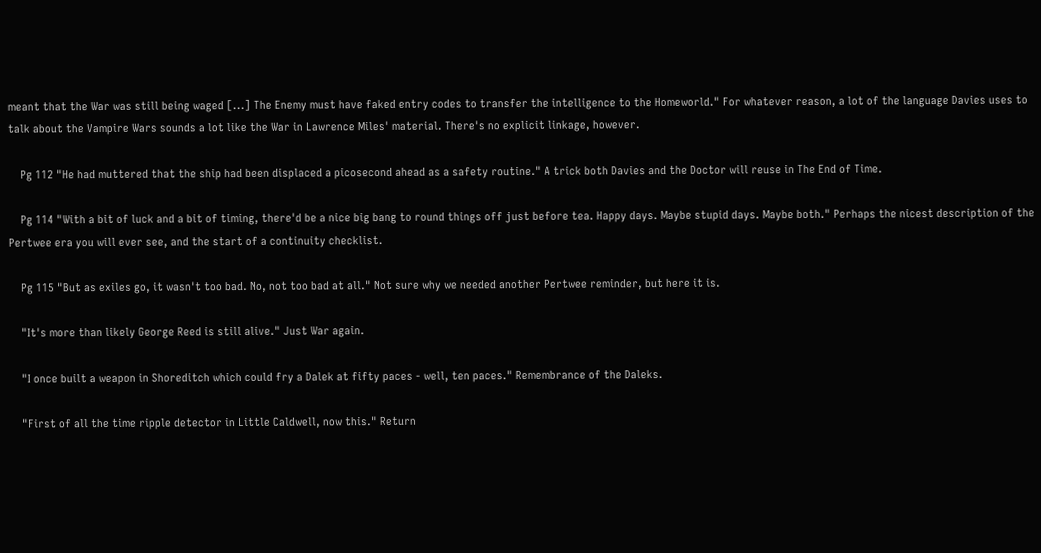meant that the War was still being waged [...] The Enemy must have faked entry codes to transfer the intelligence to the Homeworld." For whatever reason, a lot of the language Davies uses to talk about the Vampire Wars sounds a lot like the War in Lawrence Miles' material. There's no explicit linkage, however.

    Pg 112 "He had muttered that the ship had been displaced a picosecond ahead as a safety routine." A trick both Davies and the Doctor will reuse in The End of Time.

    Pg 114 "With a bit of luck and a bit of timing, there'd be a nice big bang to round things off just before tea. Happy days. Maybe stupid days. Maybe both." Perhaps the nicest description of the Pertwee era you will ever see, and the start of a continuity checklist.

    Pg 115 "But as exiles go, it wasn't too bad. No, not too bad at all." Not sure why we needed another Pertwee reminder, but here it is.

    "It's more than likely George Reed is still alive." Just War again.

    "I once built a weapon in Shoreditch which could fry a Dalek at fifty paces - well, ten paces." Remembrance of the Daleks.

    "First of all the time ripple detector in Little Caldwell, now this." Return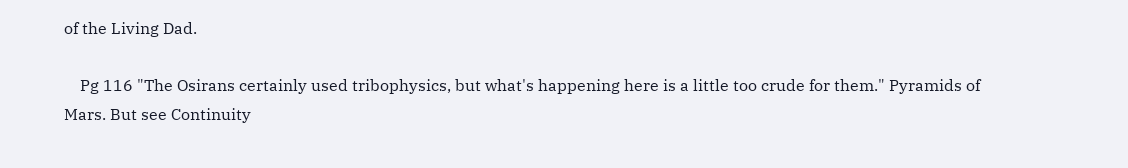of the Living Dad.

    Pg 116 "The Osirans certainly used tribophysics, but what's happening here is a little too crude for them." Pyramids of Mars. But see Continuity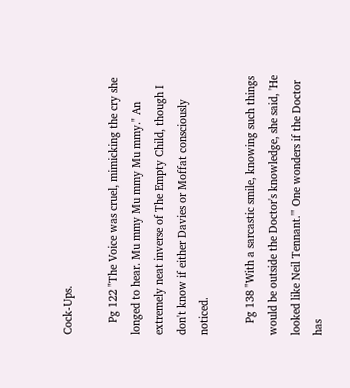Cock-Ups.

    Pg 122 "The Voice was cruel, mimicking the cry she longed to hear. Mu mmy Mu mmy Mu mmy." An extremely neat inverse of The Empty Child, though I don't know if either Davies or Moffat consciously noticed.

    Pg 138 "With a sarcastic smile, knowing such things would be outside the Doctor's knowledge, she said, 'He looked like Neil Tennant.'" One wonders if the Doctor has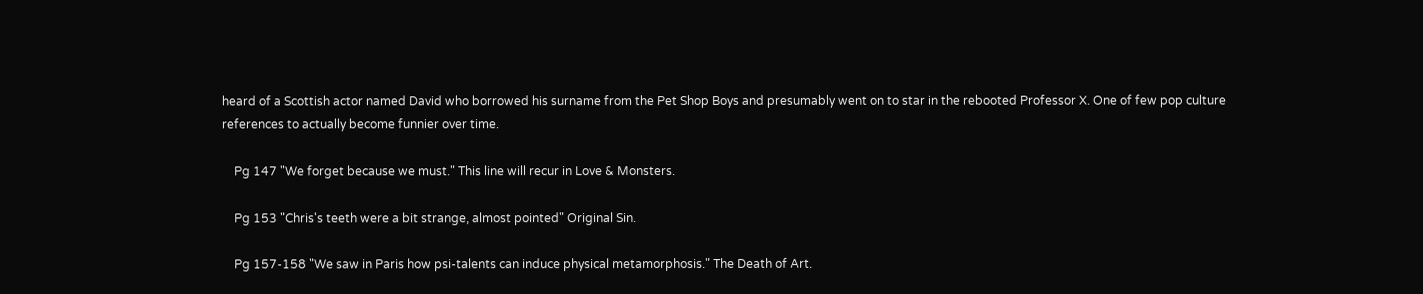heard of a Scottish actor named David who borrowed his surname from the Pet Shop Boys and presumably went on to star in the rebooted Professor X. One of few pop culture references to actually become funnier over time.

    Pg 147 "We forget because we must." This line will recur in Love & Monsters.

    Pg 153 "Chris's teeth were a bit strange, almost pointed" Original Sin.

    Pg 157-158 "We saw in Paris how psi-talents can induce physical metamorphosis." The Death of Art.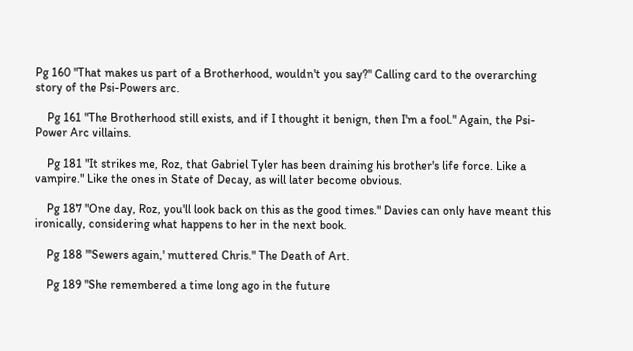Pg 160 "That makes us part of a Brotherhood, wouldn't you say?" Calling card to the overarching story of the Psi-Powers arc.

    Pg 161 "The Brotherhood still exists, and if I thought it benign, then I'm a fool." Again, the Psi-Power Arc villains.

    Pg 181 "It strikes me, Roz, that Gabriel Tyler has been draining his brother's life force. Like a vampire." Like the ones in State of Decay, as will later become obvious.

    Pg 187 "One day, Roz, you'll look back on this as the good times." Davies can only have meant this ironically, considering what happens to her in the next book.

    Pg 188 "'Sewers again,' muttered Chris." The Death of Art.

    Pg 189 "She remembered a time long ago in the future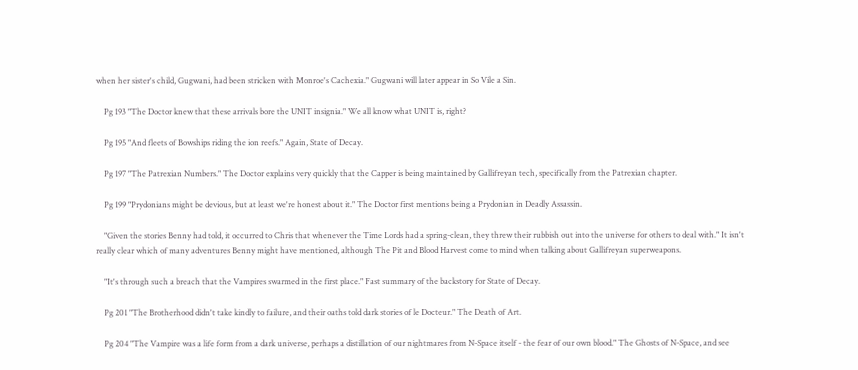when her sister's child, Gugwani, had been stricken with Monroe's Cachexia." Gugwani will later appear in So Vile a Sin.

    Pg 193 "The Doctor knew that these arrivals bore the UNIT insignia." We all know what UNIT is, right?

    Pg 195 "And fleets of Bowships riding the ion reefs." Again, State of Decay.

    Pg 197 "The Patrexian Numbers." The Doctor explains very quickly that the Capper is being maintained by Gallifreyan tech, specifically from the Patrexian chapter.

    Pg 199 "Prydonians might be devious, but at least we're honest about it." The Doctor first mentions being a Prydonian in Deadly Assassin.

    "Given the stories Benny had told, it occurred to Chris that whenever the Time Lords had a spring-clean, they threw their rubbish out into the universe for others to deal with." It isn't really clear which of many adventures Benny might have mentioned, although The Pit and Blood Harvest come to mind when talking about Gallifreyan superweapons.

    "It's through such a breach that the Vampires swarmed in the first place." Fast summary of the backstory for State of Decay.

    Pg 201 "The Brotherhood didn't take kindly to failure, and their oaths told dark stories of le Docteur." The Death of Art.

    Pg 204 "The Vampire was a life form from a dark universe, perhaps a distillation of our nightmares from N-Space itself - the fear of our own blood." The Ghosts of N-Space, and see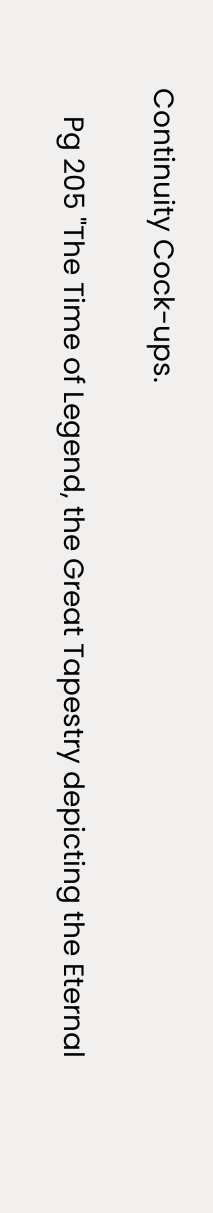Continuity Cock-ups.

    Pg 205 "The Time of Legend, the Great Tapestry depicting the Eternal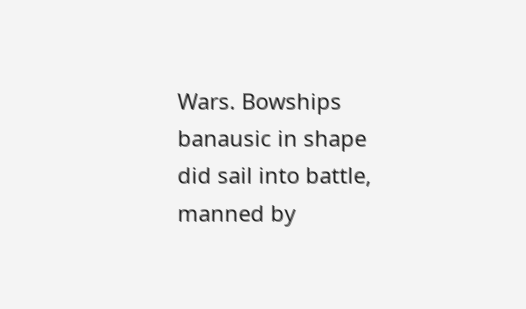Wars. Bowships banausic in shape did sail into battle, manned by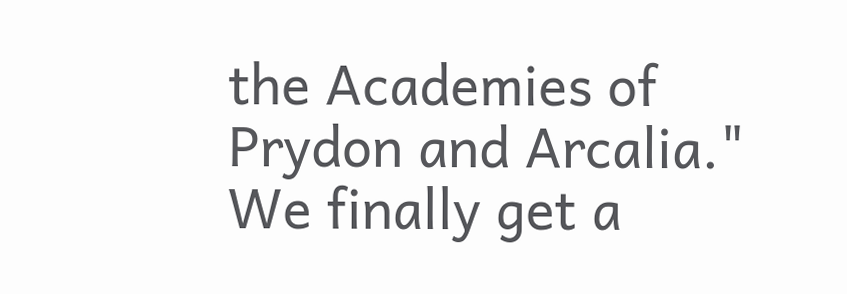the Academies of Prydon and Arcalia." We finally get a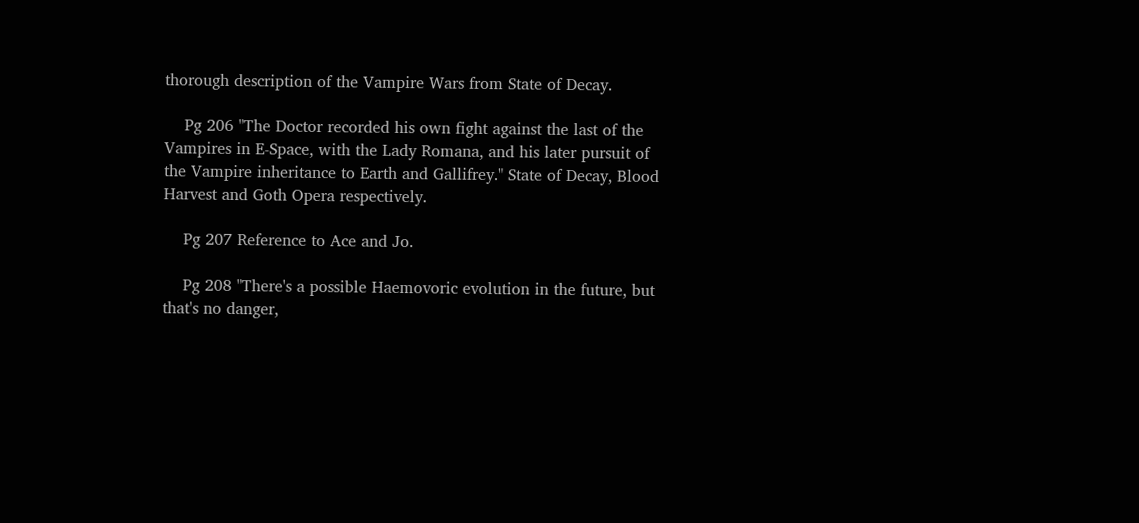thorough description of the Vampire Wars from State of Decay.

    Pg 206 "The Doctor recorded his own fight against the last of the Vampires in E-Space, with the Lady Romana, and his later pursuit of the Vampire inheritance to Earth and Gallifrey." State of Decay, Blood Harvest and Goth Opera respectively.

    Pg 207 Reference to Ace and Jo.

    Pg 208 "There's a possible Haemovoric evolution in the future, but that's no danger,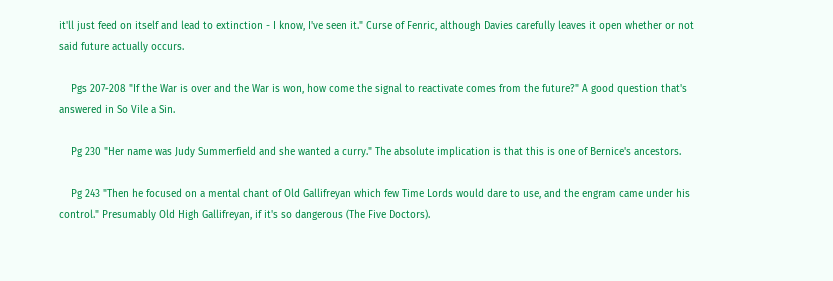it'll just feed on itself and lead to extinction - I know, I've seen it." Curse of Fenric, although Davies carefully leaves it open whether or not said future actually occurs.

    Pgs 207-208 "If the War is over and the War is won, how come the signal to reactivate comes from the future?" A good question that's answered in So Vile a Sin.

    Pg 230 "Her name was Judy Summerfield and she wanted a curry." The absolute implication is that this is one of Bernice's ancestors.

    Pg 243 "Then he focused on a mental chant of Old Gallifreyan which few Time Lords would dare to use, and the engram came under his control." Presumably Old High Gallifreyan, if it's so dangerous (The Five Doctors).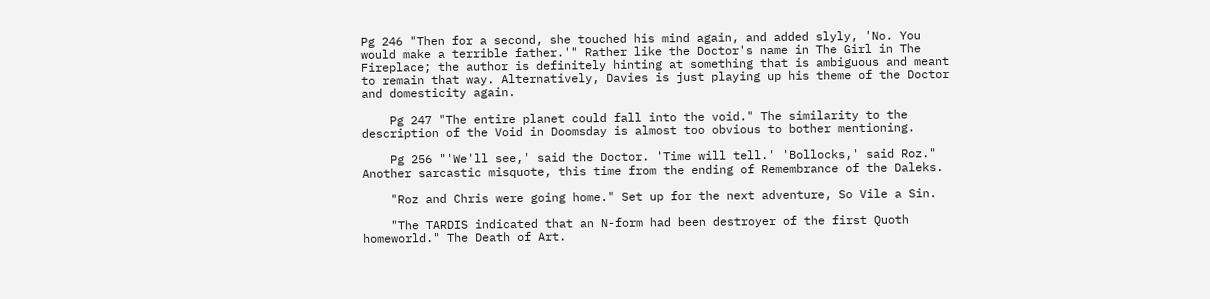Pg 246 "Then for a second, she touched his mind again, and added slyly, 'No. You would make a terrible father.'" Rather like the Doctor's name in The Girl in The Fireplace; the author is definitely hinting at something that is ambiguous and meant to remain that way. Alternatively, Davies is just playing up his theme of the Doctor and domesticity again.

    Pg 247 "The entire planet could fall into the void." The similarity to the description of the Void in Doomsday is almost too obvious to bother mentioning.

    Pg 256 "'We'll see,' said the Doctor. 'Time will tell.' 'Bollocks,' said Roz." Another sarcastic misquote, this time from the ending of Remembrance of the Daleks.

    "Roz and Chris were going home." Set up for the next adventure, So Vile a Sin.

    "The TARDIS indicated that an N-form had been destroyer of the first Quoth homeworld." The Death of Art.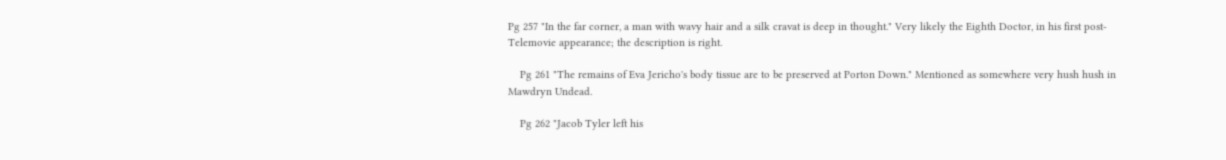Pg 257 "In the far corner, a man with wavy hair and a silk cravat is deep in thought." Very likely the Eighth Doctor, in his first post-Telemovie appearance; the description is right.

    Pg 261 "The remains of Eva Jericho's body tissue are to be preserved at Porton Down." Mentioned as somewhere very hush hush in Mawdryn Undead.

    Pg 262 "Jacob Tyler left his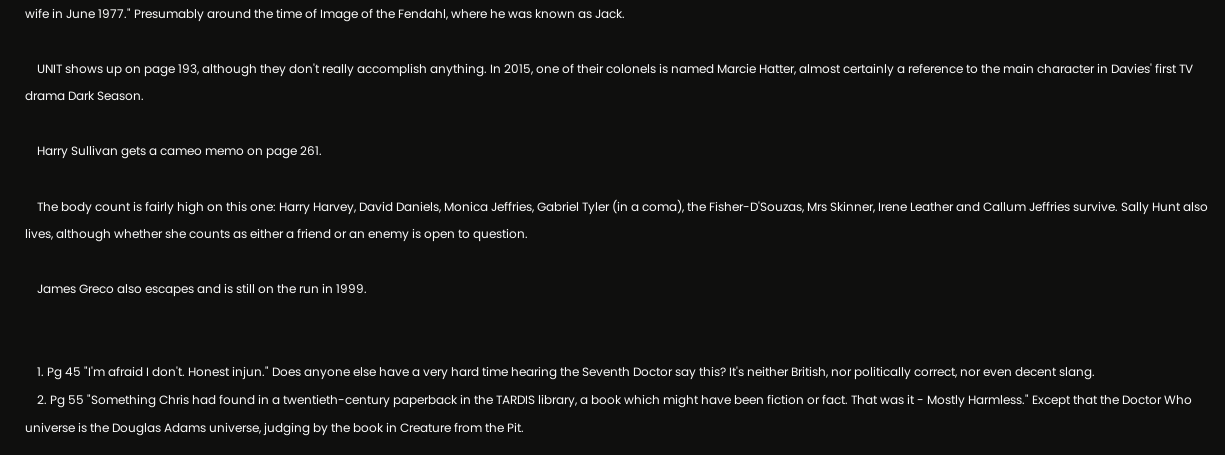wife in June 1977." Presumably around the time of Image of the Fendahl, where he was known as Jack.

    UNIT shows up on page 193, although they don't really accomplish anything. In 2015, one of their colonels is named Marcie Hatter, almost certainly a reference to the main character in Davies' first TV drama Dark Season.

    Harry Sullivan gets a cameo memo on page 261.

    The body count is fairly high on this one: Harry Harvey, David Daniels, Monica Jeffries, Gabriel Tyler (in a coma), the Fisher-D'Souzas, Mrs Skinner, Irene Leather and Callum Jeffries survive. Sally Hunt also lives, although whether she counts as either a friend or an enemy is open to question.

    James Greco also escapes and is still on the run in 1999.


    1. Pg 45 "I'm afraid I don't. Honest injun." Does anyone else have a very hard time hearing the Seventh Doctor say this? It's neither British, nor politically correct, nor even decent slang.
    2. Pg 55 "Something Chris had found in a twentieth-century paperback in the TARDIS library, a book which might have been fiction or fact. That was it - Mostly Harmless." Except that the Doctor Who universe is the Douglas Adams universe, judging by the book in Creature from the Pit.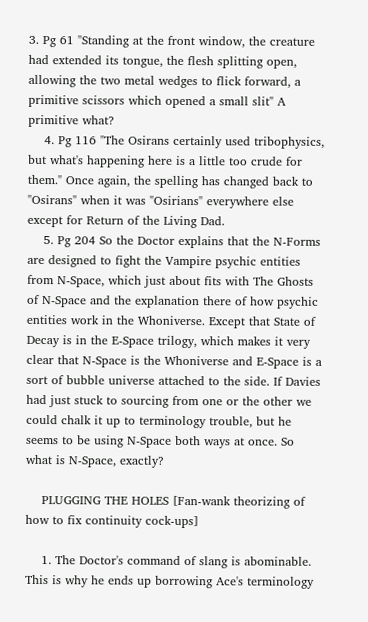3. Pg 61 "Standing at the front window, the creature had extended its tongue, the flesh splitting open, allowing the two metal wedges to flick forward, a primitive scissors which opened a small slit" A primitive what?
    4. Pg 116 "The Osirans certainly used tribophysics, but what's happening here is a little too crude for them." Once again, the spelling has changed back to "Osirans" when it was "Osirians" everywhere else except for Return of the Living Dad.
    5. Pg 204 So the Doctor explains that the N-Forms are designed to fight the Vampire psychic entities from N-Space, which just about fits with The Ghosts of N-Space and the explanation there of how psychic entities work in the Whoniverse. Except that State of Decay is in the E-Space trilogy, which makes it very clear that N-Space is the Whoniverse and E-Space is a sort of bubble universe attached to the side. If Davies had just stuck to sourcing from one or the other we could chalk it up to terminology trouble, but he seems to be using N-Space both ways at once. So what is N-Space, exactly?

    PLUGGING THE HOLES [Fan-wank theorizing of how to fix continuity cock-ups]

    1. The Doctor's command of slang is abominable. This is why he ends up borrowing Ace's terminology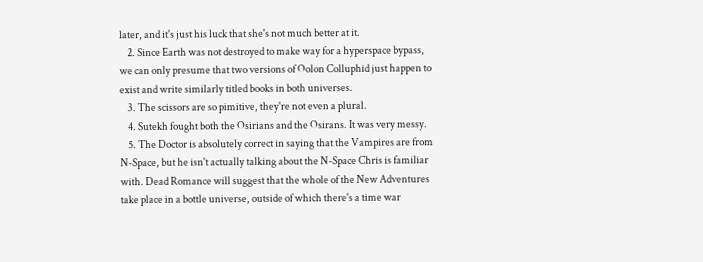later, and it's just his luck that she's not much better at it.
    2. Since Earth was not destroyed to make way for a hyperspace bypass, we can only presume that two versions of Oolon Colluphid just happen to exist and write similarly titled books in both universes.
    3. The scissors are so pimitive, they're not even a plural.
    4. Sutekh fought both the Osirians and the Osirans. It was very messy.
    5. The Doctor is absolutely correct in saying that the Vampires are from N-Space, but he isn't actually talking about the N-Space Chris is familiar with. Dead Romance will suggest that the whole of the New Adventures take place in a bottle universe, outside of which there's a time war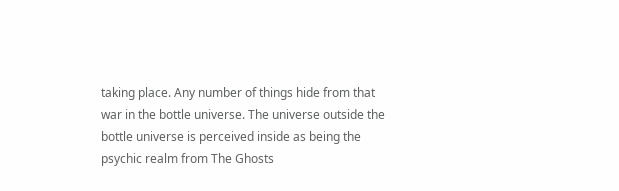taking place. Any number of things hide from that war in the bottle universe. The universe outside the bottle universe is perceived inside as being the psychic realm from The Ghosts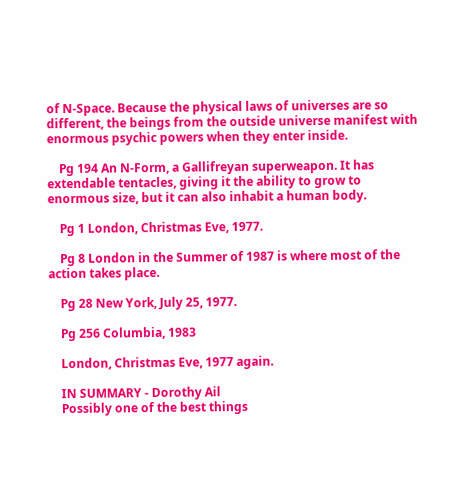of N-Space. Because the physical laws of universes are so different, the beings from the outside universe manifest with enormous psychic powers when they enter inside.

    Pg 194 An N-Form, a Gallifreyan superweapon. It has extendable tentacles, giving it the ability to grow to enormous size, but it can also inhabit a human body.

    Pg 1 London, Christmas Eve, 1977.

    Pg 8 London in the Summer of 1987 is where most of the action takes place.

    Pg 28 New York, July 25, 1977.

    Pg 256 Columbia, 1983

    London, Christmas Eve, 1977 again.

    IN SUMMARY - Dorothy Ail
    Possibly one of the best things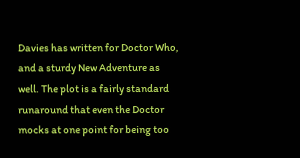Davies has written for Doctor Who, and a sturdy New Adventure as well. The plot is a fairly standard runaround that even the Doctor mocks at one point for being too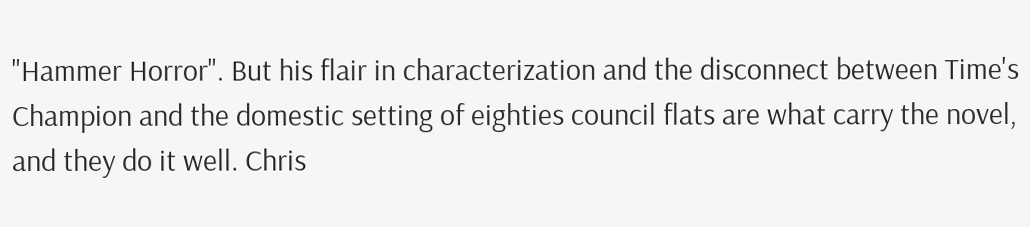"Hammer Horror". But his flair in characterization and the disconnect between Time's Champion and the domestic setting of eighties council flats are what carry the novel, and they do it well. Chris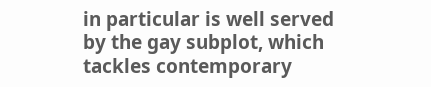in particular is well served by the gay subplot, which tackles contemporary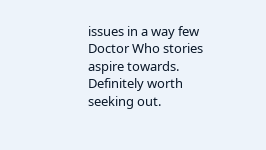issues in a way few Doctor Who stories aspire towards. Definitely worth seeking out.